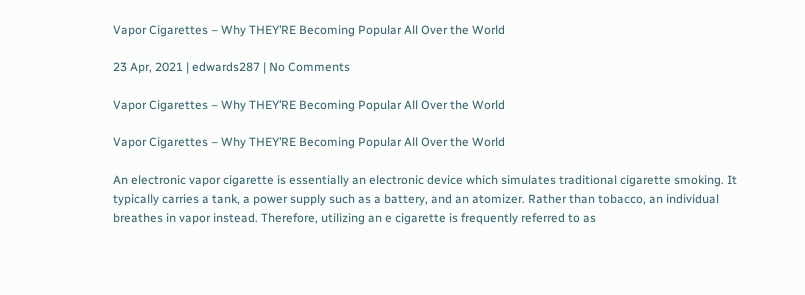Vapor Cigarettes – Why THEY’RE Becoming Popular All Over the World

23 Apr, 2021 | edwards287 | No Comments

Vapor Cigarettes – Why THEY’RE Becoming Popular All Over the World

Vapor Cigarettes – Why THEY’RE Becoming Popular All Over the World

An electronic vapor cigarette is essentially an electronic device which simulates traditional cigarette smoking. It typically carries a tank, a power supply such as a battery, and an atomizer. Rather than tobacco, an individual breathes in vapor instead. Therefore, utilizing an e cigarette is frequently referred to as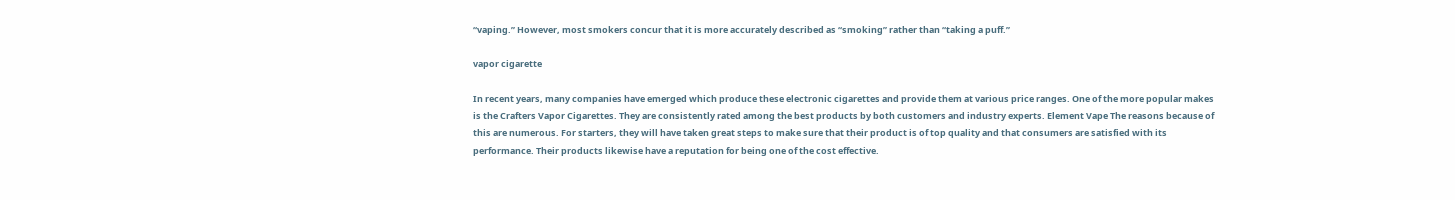“vaping.” However, most smokers concur that it is more accurately described as “smoking” rather than “taking a puff.”

vapor cigarette

In recent years, many companies have emerged which produce these electronic cigarettes and provide them at various price ranges. One of the more popular makes is the Crafters Vapor Cigarettes. They are consistently rated among the best products by both customers and industry experts. Element Vape The reasons because of this are numerous. For starters, they will have taken great steps to make sure that their product is of top quality and that consumers are satisfied with its performance. Their products likewise have a reputation for being one of the cost effective.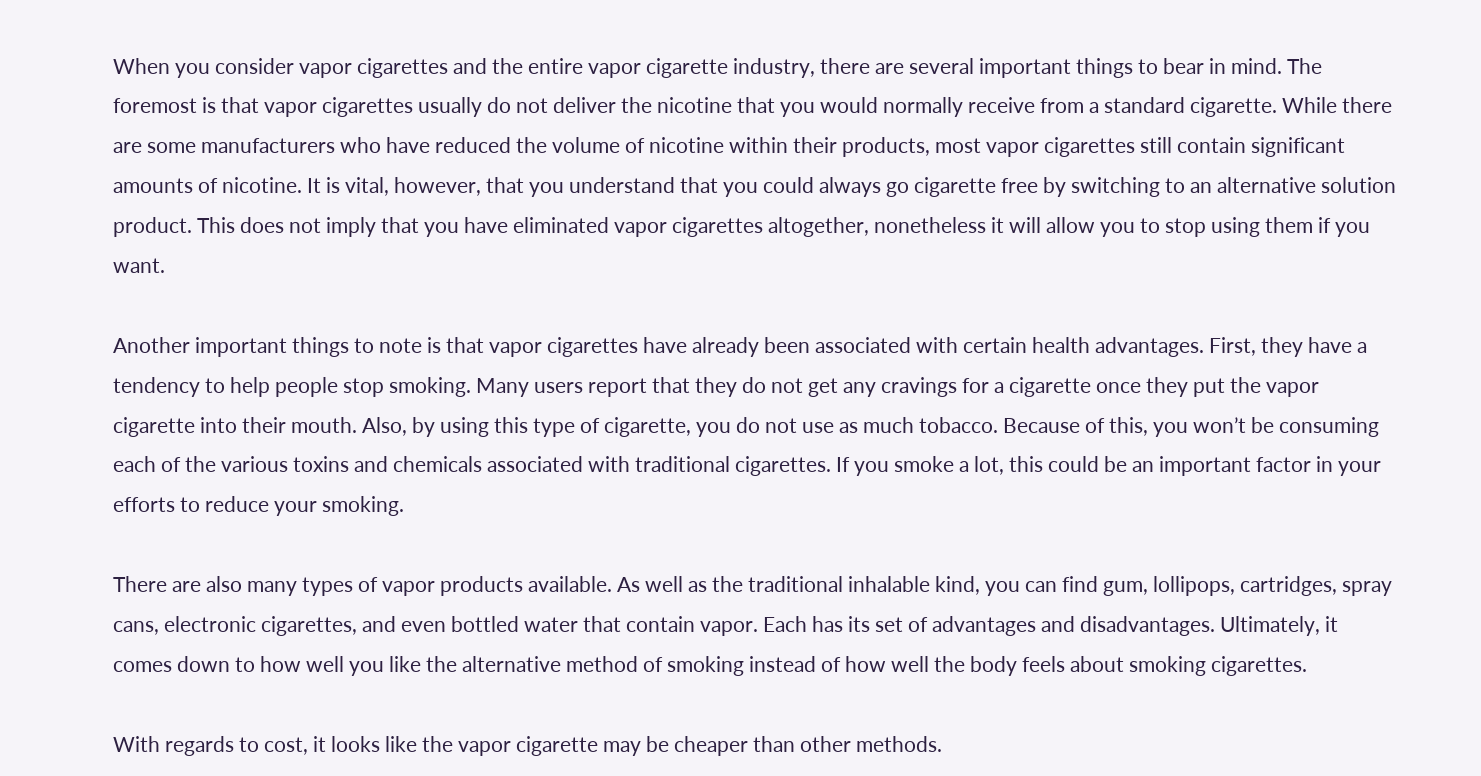When you consider vapor cigarettes and the entire vapor cigarette industry, there are several important things to bear in mind. The foremost is that vapor cigarettes usually do not deliver the nicotine that you would normally receive from a standard cigarette. While there are some manufacturers who have reduced the volume of nicotine within their products, most vapor cigarettes still contain significant amounts of nicotine. It is vital, however, that you understand that you could always go cigarette free by switching to an alternative solution product. This does not imply that you have eliminated vapor cigarettes altogether, nonetheless it will allow you to stop using them if you want.

Another important things to note is that vapor cigarettes have already been associated with certain health advantages. First, they have a tendency to help people stop smoking. Many users report that they do not get any cravings for a cigarette once they put the vapor cigarette into their mouth. Also, by using this type of cigarette, you do not use as much tobacco. Because of this, you won’t be consuming each of the various toxins and chemicals associated with traditional cigarettes. If you smoke a lot, this could be an important factor in your efforts to reduce your smoking.

There are also many types of vapor products available. As well as the traditional inhalable kind, you can find gum, lollipops, cartridges, spray cans, electronic cigarettes, and even bottled water that contain vapor. Each has its set of advantages and disadvantages. Ultimately, it comes down to how well you like the alternative method of smoking instead of how well the body feels about smoking cigarettes.

With regards to cost, it looks like the vapor cigarette may be cheaper than other methods.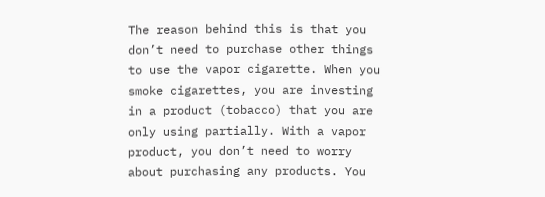The reason behind this is that you don’t need to purchase other things to use the vapor cigarette. When you smoke cigarettes, you are investing in a product (tobacco) that you are only using partially. With a vapor product, you don’t need to worry about purchasing any products. You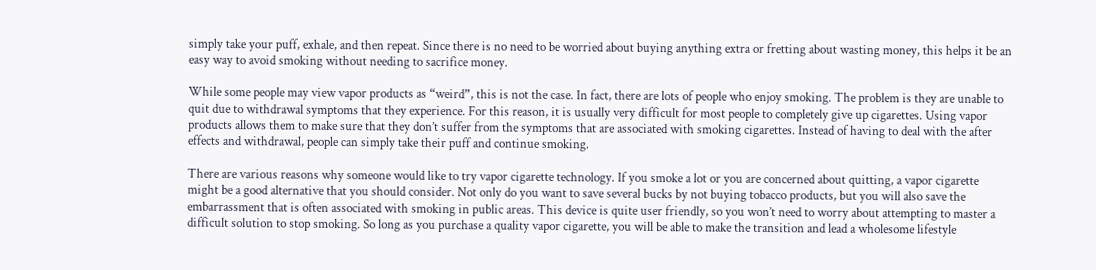simply take your puff, exhale, and then repeat. Since there is no need to be worried about buying anything extra or fretting about wasting money, this helps it be an easy way to avoid smoking without needing to sacrifice money.

While some people may view vapor products as “weird”, this is not the case. In fact, there are lots of people who enjoy smoking. The problem is they are unable to quit due to withdrawal symptoms that they experience. For this reason, it is usually very difficult for most people to completely give up cigarettes. Using vapor products allows them to make sure that they don’t suffer from the symptoms that are associated with smoking cigarettes. Instead of having to deal with the after effects and withdrawal, people can simply take their puff and continue smoking.

There are various reasons why someone would like to try vapor cigarette technology. If you smoke a lot or you are concerned about quitting, a vapor cigarette might be a good alternative that you should consider. Not only do you want to save several bucks by not buying tobacco products, but you will also save the embarrassment that is often associated with smoking in public areas. This device is quite user friendly, so you won’t need to worry about attempting to master a difficult solution to stop smoking. So long as you purchase a quality vapor cigarette, you will be able to make the transition and lead a wholesome lifestyle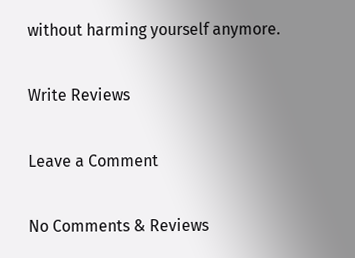without harming yourself anymore.

Write Reviews

Leave a Comment

No Comments & Reviews